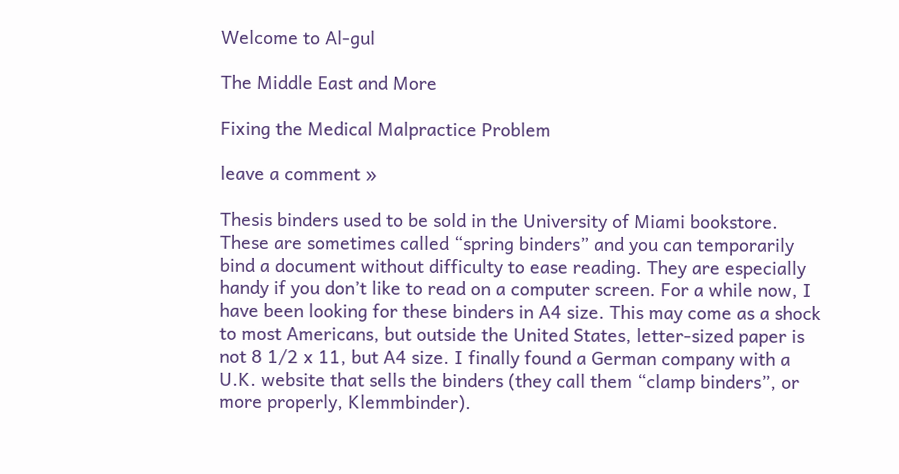Welcome to Al-gul

The Middle East and More

Fixing the Medical Malpractice Problem

leave a comment »

Thesis binders used to be sold in the University of Miami bookstore. These are sometimes called “spring binders” and you can temporarily bind a document without difficulty to ease reading. They are especially handy if you don’t like to read on a computer screen. For a while now, I have been looking for these binders in A4 size. This may come as a shock to most Americans, but outside the United States, letter-sized paper is not 8 1/2 x 11, but A4 size. I finally found a German company with a U.K. website that sells the binders (they call them “clamp binders”, or more properly, Klemmbinder).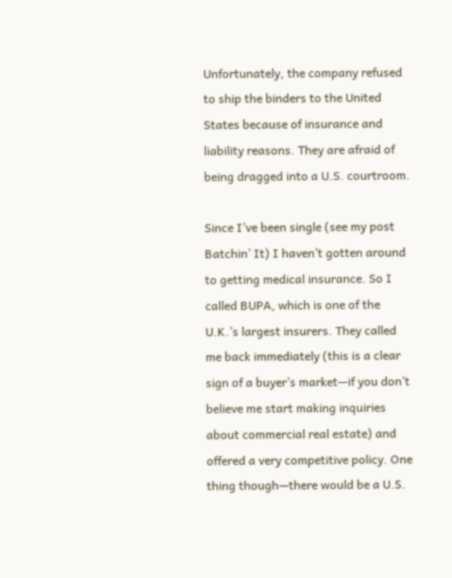Unfortunately, the company refused to ship the binders to the United States because of insurance and liability reasons. They are afraid of being dragged into a U.S. courtroom.

Since I’ve been single (see my post Batchin’ It) I haven’t gotten around to getting medical insurance. So I called BUPA, which is one of the U.K.’s largest insurers. They called me back immediately (this is a clear sign of a buyer’s market—if you don’t believe me start making inquiries about commercial real estate) and offered a very competitive policy. One thing though—there would be a U.S.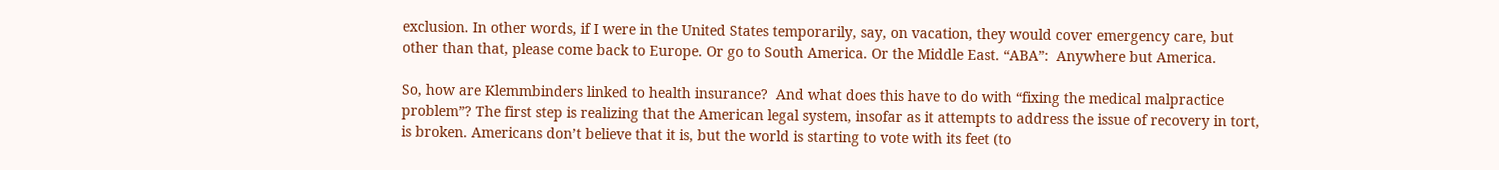exclusion. In other words, if I were in the United States temporarily, say, on vacation, they would cover emergency care, but other than that, please come back to Europe. Or go to South America. Or the Middle East. “ABA”:  Anywhere but America.

So, how are Klemmbinders linked to health insurance?  And what does this have to do with “fixing the medical malpractice problem”? The first step is realizing that the American legal system, insofar as it attempts to address the issue of recovery in tort, is broken. Americans don’t believe that it is, but the world is starting to vote with its feet (to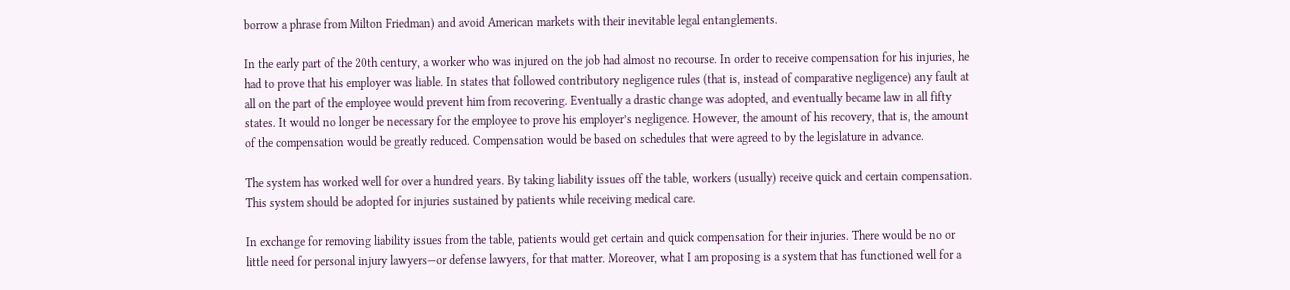borrow a phrase from Milton Friedman) and avoid American markets with their inevitable legal entanglements.

In the early part of the 20th century, a worker who was injured on the job had almost no recourse. In order to receive compensation for his injuries, he had to prove that his employer was liable. In states that followed contributory negligence rules (that is, instead of comparative negligence) any fault at all on the part of the employee would prevent him from recovering. Eventually a drastic change was adopted, and eventually became law in all fifty states. It would no longer be necessary for the employee to prove his employer’s negligence. However, the amount of his recovery, that is, the amount of the compensation would be greatly reduced. Compensation would be based on schedules that were agreed to by the legislature in advance.

The system has worked well for over a hundred years. By taking liability issues off the table, workers (usually) receive quick and certain compensation. This system should be adopted for injuries sustained by patients while receiving medical care.

In exchange for removing liability issues from the table, patients would get certain and quick compensation for their injuries. There would be no or little need for personal injury lawyers—or defense lawyers, for that matter. Moreover, what I am proposing is a system that has functioned well for a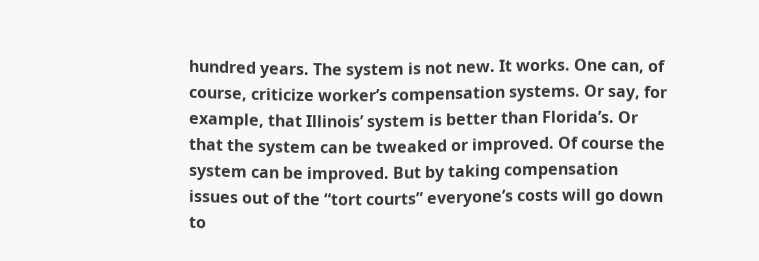hundred years. The system is not new. It works. One can, of course, criticize worker’s compensation systems. Or say, for example, that Illinois’ system is better than Florida’s. Or that the system can be tweaked or improved. Of course the system can be improved. But by taking compensation issues out of the “tort courts” everyone’s costs will go down to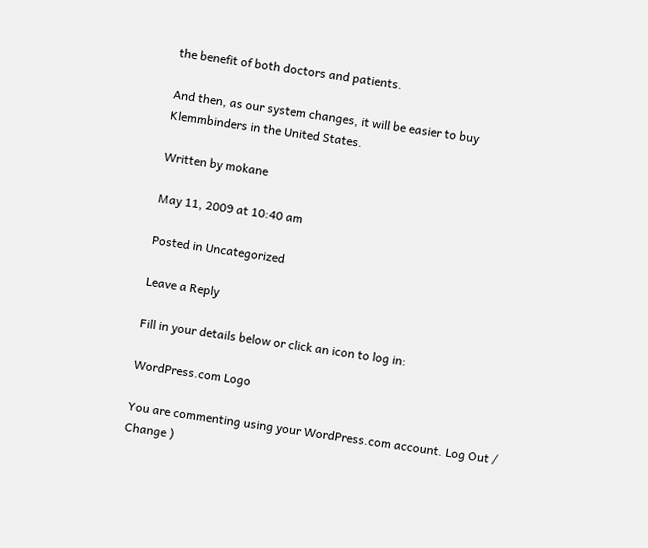the benefit of both doctors and patients.

And then, as our system changes, it will be easier to buy Klemmbinders in the United States.

Written by mokane

May 11, 2009 at 10:40 am

Posted in Uncategorized

Leave a Reply

Fill in your details below or click an icon to log in:

WordPress.com Logo

You are commenting using your WordPress.com account. Log Out /  Change )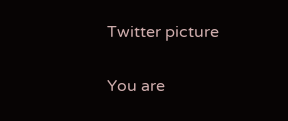Twitter picture

You are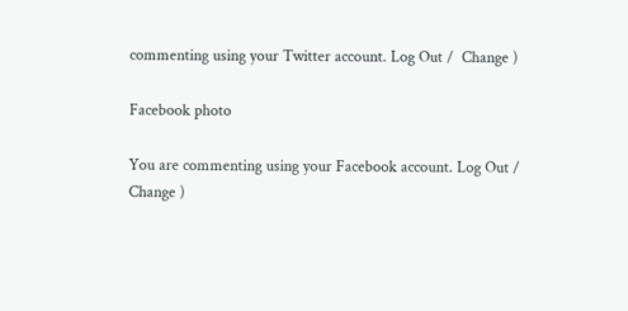commenting using your Twitter account. Log Out /  Change )

Facebook photo

You are commenting using your Facebook account. Log Out /  Change )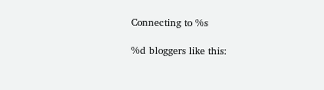Connecting to %s

%d bloggers like this: